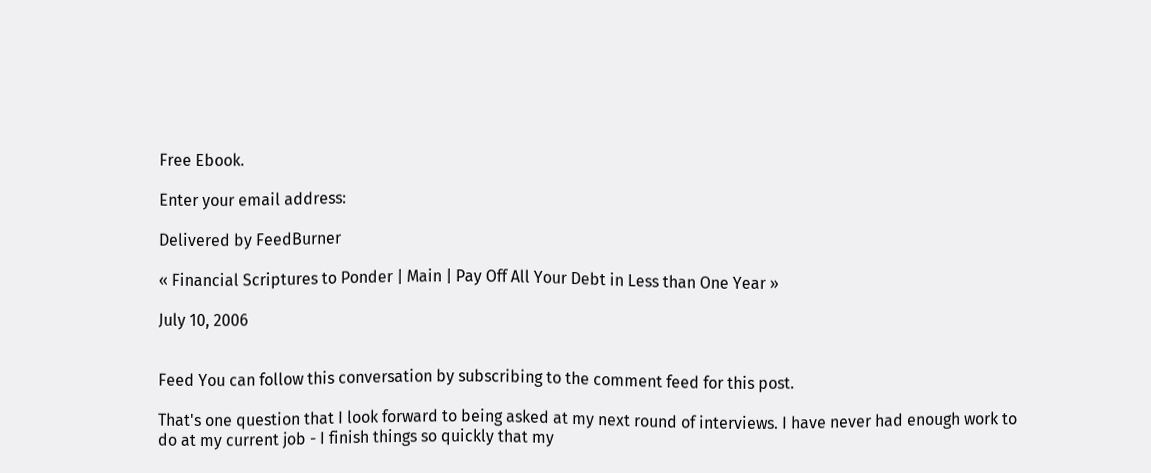Free Ebook.

Enter your email address:

Delivered by FeedBurner

« Financial Scriptures to Ponder | Main | Pay Off All Your Debt in Less than One Year »

July 10, 2006


Feed You can follow this conversation by subscribing to the comment feed for this post.

That's one question that I look forward to being asked at my next round of interviews. I have never had enough work to do at my current job - I finish things so quickly that my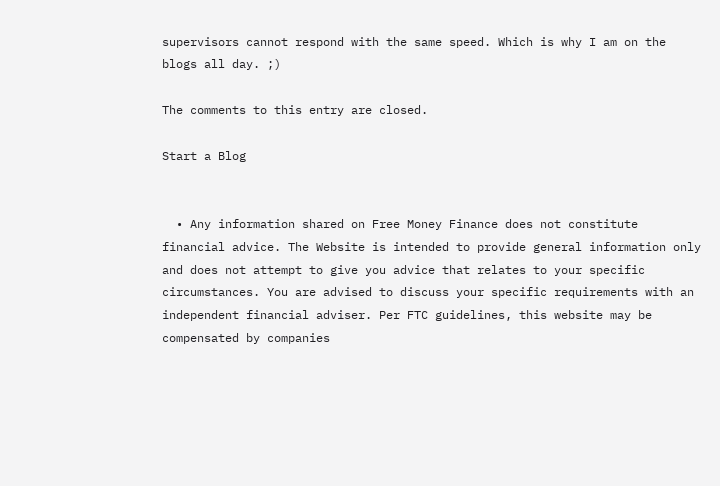supervisors cannot respond with the same speed. Which is why I am on the blogs all day. ;)

The comments to this entry are closed.

Start a Blog


  • Any information shared on Free Money Finance does not constitute financial advice. The Website is intended to provide general information only and does not attempt to give you advice that relates to your specific circumstances. You are advised to discuss your specific requirements with an independent financial adviser. Per FTC guidelines, this website may be compensated by companies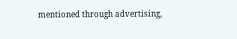mentioned through advertising,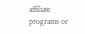affiliate programs or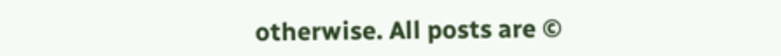otherwise. All posts are ©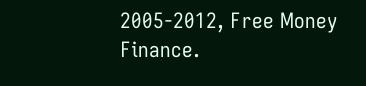2005-2012, Free Money Finance.